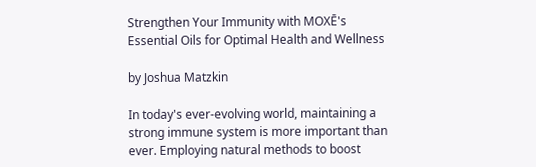Strengthen Your Immunity with MOXĒ's Essential Oils for Optimal Health and Wellness

by Joshua Matzkin

In today's ever-evolving world, maintaining a strong immune system is more important than ever. Employing natural methods to boost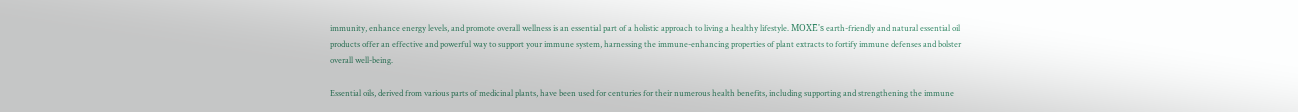immunity, enhance energy levels, and promote overall wellness is an essential part of a holistic approach to living a healthy lifestyle. MOXĒ's earth-friendly and natural essential oil products offer an effective and powerful way to support your immune system, harnessing the immune-enhancing properties of plant extracts to fortify immune defenses and bolster overall well-being.

Essential oils, derived from various parts of medicinal plants, have been used for centuries for their numerous health benefits, including supporting and strengthening the immune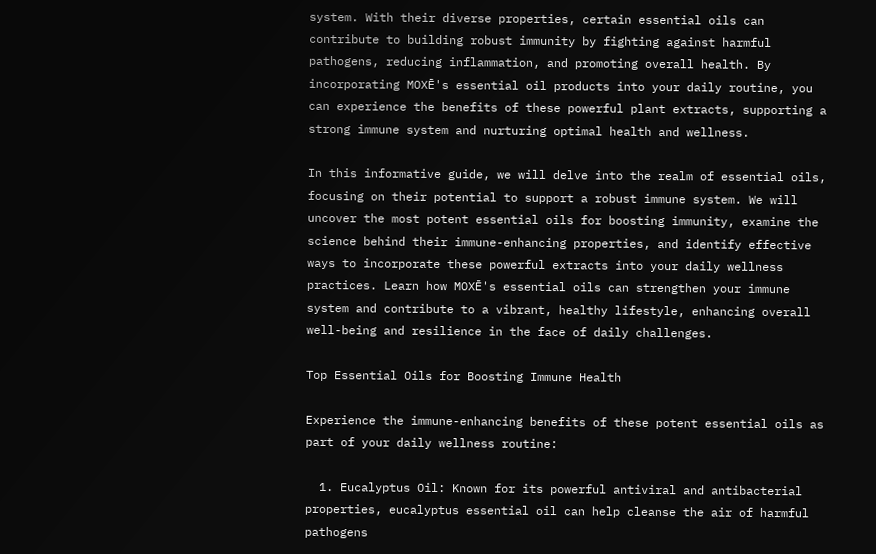system. With their diverse properties, certain essential oils can contribute to building robust immunity by fighting against harmful pathogens, reducing inflammation, and promoting overall health. By incorporating MOXĒ's essential oil products into your daily routine, you can experience the benefits of these powerful plant extracts, supporting a strong immune system and nurturing optimal health and wellness.

In this informative guide, we will delve into the realm of essential oils, focusing on their potential to support a robust immune system. We will uncover the most potent essential oils for boosting immunity, examine the science behind their immune-enhancing properties, and identify effective ways to incorporate these powerful extracts into your daily wellness practices. Learn how MOXĒ's essential oils can strengthen your immune system and contribute to a vibrant, healthy lifestyle, enhancing overall well-being and resilience in the face of daily challenges.

Top Essential Oils for Boosting Immune Health

Experience the immune-enhancing benefits of these potent essential oils as part of your daily wellness routine:

  1. Eucalyptus Oil: Known for its powerful antiviral and antibacterial properties, eucalyptus essential oil can help cleanse the air of harmful pathogens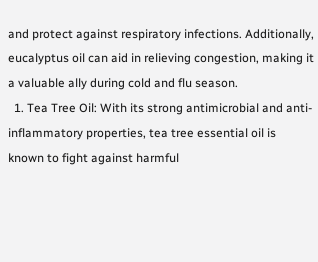and protect against respiratory infections. Additionally, eucalyptus oil can aid in relieving congestion, making it a valuable ally during cold and flu season.
  1. Tea Tree Oil: With its strong antimicrobial and anti-inflammatory properties, tea tree essential oil is known to fight against harmful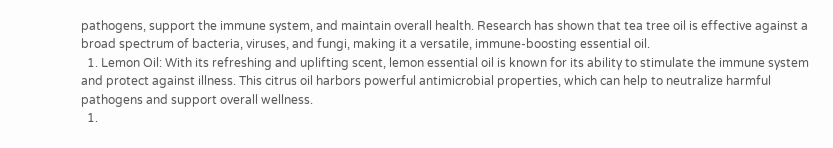pathogens, support the immune system, and maintain overall health. Research has shown that tea tree oil is effective against a broad spectrum of bacteria, viruses, and fungi, making it a versatile, immune-boosting essential oil.
  1. Lemon Oil: With its refreshing and uplifting scent, lemon essential oil is known for its ability to stimulate the immune system and protect against illness. This citrus oil harbors powerful antimicrobial properties, which can help to neutralize harmful pathogens and support overall wellness.
  1.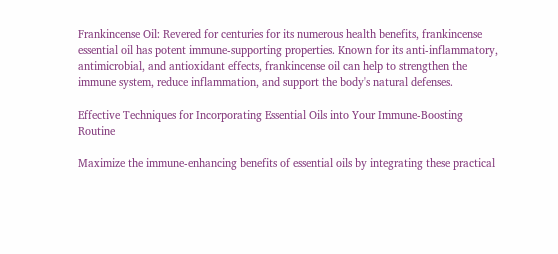Frankincense Oil: Revered for centuries for its numerous health benefits, frankincense essential oil has potent immune-supporting properties. Known for its anti-inflammatory, antimicrobial, and antioxidant effects, frankincense oil can help to strengthen the immune system, reduce inflammation, and support the body's natural defenses.

Effective Techniques for Incorporating Essential Oils into Your Immune-Boosting Routine

Maximize the immune-enhancing benefits of essential oils by integrating these practical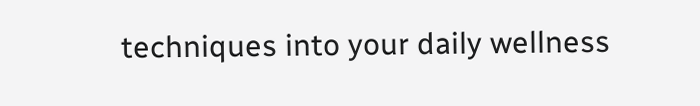techniques into your daily wellness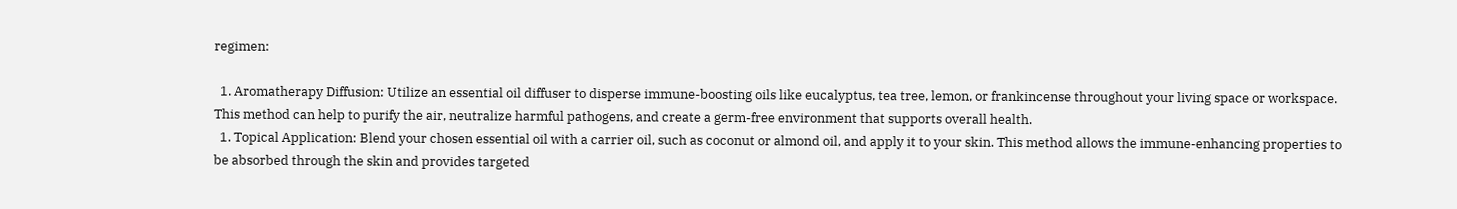regimen:

  1. Aromatherapy Diffusion: Utilize an essential oil diffuser to disperse immune-boosting oils like eucalyptus, tea tree, lemon, or frankincense throughout your living space or workspace. This method can help to purify the air, neutralize harmful pathogens, and create a germ-free environment that supports overall health.
  1. Topical Application: Blend your chosen essential oil with a carrier oil, such as coconut or almond oil, and apply it to your skin. This method allows the immune-enhancing properties to be absorbed through the skin and provides targeted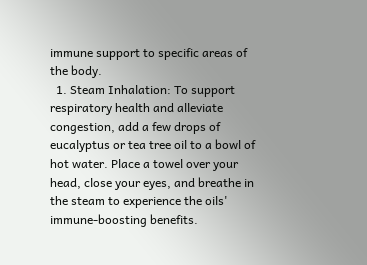immune support to specific areas of the body.
  1. Steam Inhalation: To support respiratory health and alleviate congestion, add a few drops of eucalyptus or tea tree oil to a bowl of hot water. Place a towel over your head, close your eyes, and breathe in the steam to experience the oils' immune-boosting benefits.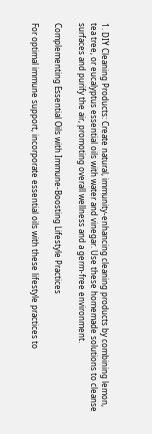1. DIY Cleaning Products: Create natural, immunity-enhancing cleaning products by combining lemon, tea tree, or eucalyptus essential oils with water and vinegar. Use these homemade solutions to cleanse surfaces and purify the air, promoting overall wellness and a germ-free environment.

Complementing Essential Oils with Immune-Boosting Lifestyle Practices

For optimal immune support, incorporate essential oils with these lifestyle practices to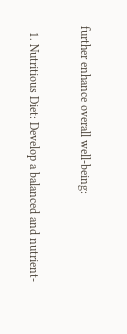further enhance overall well-being:

  1. Nutritious Diet: Develop a balanced and nutrient-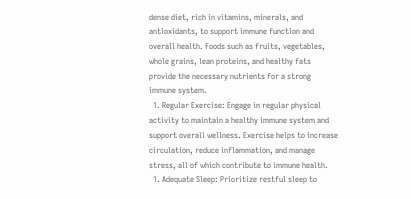dense diet, rich in vitamins, minerals, and antioxidants, to support immune function and overall health. Foods such as fruits, vegetables, whole grains, lean proteins, and healthy fats provide the necessary nutrients for a strong immune system.
  1. Regular Exercise: Engage in regular physical activity to maintain a healthy immune system and support overall wellness. Exercise helps to increase circulation, reduce inflammation, and manage stress, all of which contribute to immune health.
  1. Adequate Sleep: Prioritize restful sleep to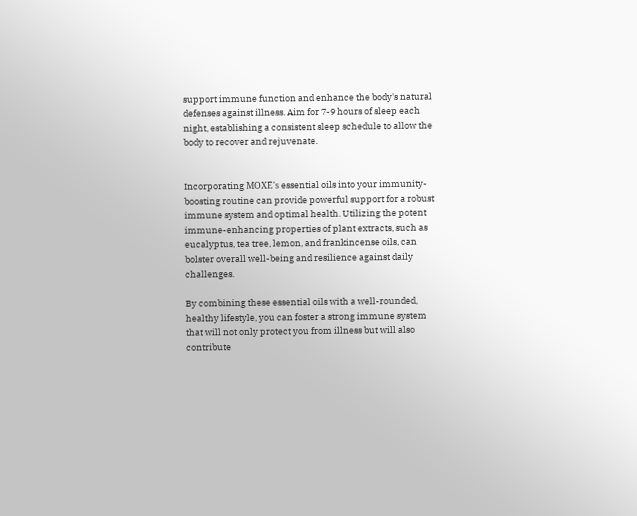support immune function and enhance the body's natural defenses against illness. Aim for 7-9 hours of sleep each night, establishing a consistent sleep schedule to allow the body to recover and rejuvenate.


Incorporating MOXĒ's essential oils into your immunity-boosting routine can provide powerful support for a robust immune system and optimal health. Utilizing the potent immune-enhancing properties of plant extracts, such as eucalyptus, tea tree, lemon, and frankincense oils, can bolster overall well-being and resilience against daily challenges.

By combining these essential oils with a well-rounded, healthy lifestyle, you can foster a strong immune system that will not only protect you from illness but will also contribute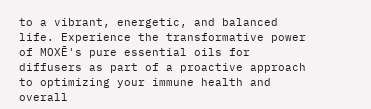to a vibrant, energetic, and balanced life. Experience the transformative power of MOXĒ's pure essential oils for diffusers as part of a proactive approach to optimizing your immune health and overall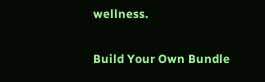wellness.

Build Your Own Bundle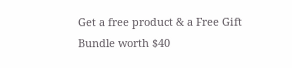Get a free product & a Free Gift Bundle worth $40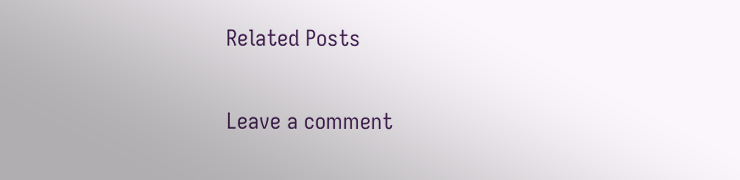Related Posts

Leave a comment